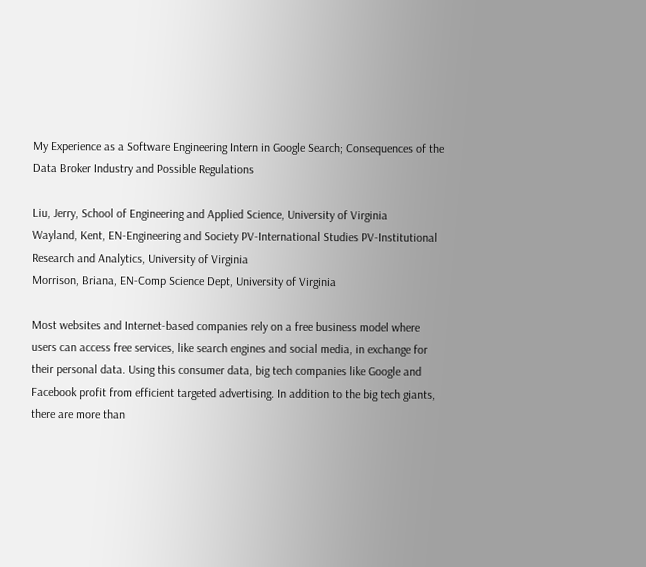My Experience as a Software Engineering Intern in Google Search; Consequences of the Data Broker Industry and Possible Regulations

Liu, Jerry, School of Engineering and Applied Science, University of Virginia
Wayland, Kent, EN-Engineering and Society PV-International Studies PV-Institutional Research and Analytics, University of Virginia
Morrison, Briana, EN-Comp Science Dept, University of Virginia

Most websites and Internet-based companies rely on a free business model where users can access free services, like search engines and social media, in exchange for their personal data. Using this consumer data, big tech companies like Google and Facebook profit from efficient targeted advertising. In addition to the big tech giants, there are more than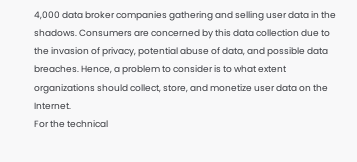4,000 data broker companies gathering and selling user data in the shadows. Consumers are concerned by this data collection due to the invasion of privacy, potential abuse of data, and possible data breaches. Hence, a problem to consider is to what extent organizations should collect, store, and monetize user data on the Internet.
For the technical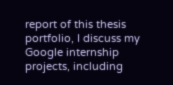report of this thesis portfolio, I discuss my Google internship projects, including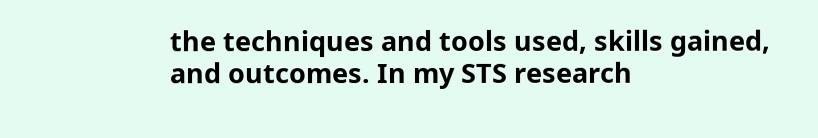the techniques and tools used, skills gained, and outcomes. In my STS research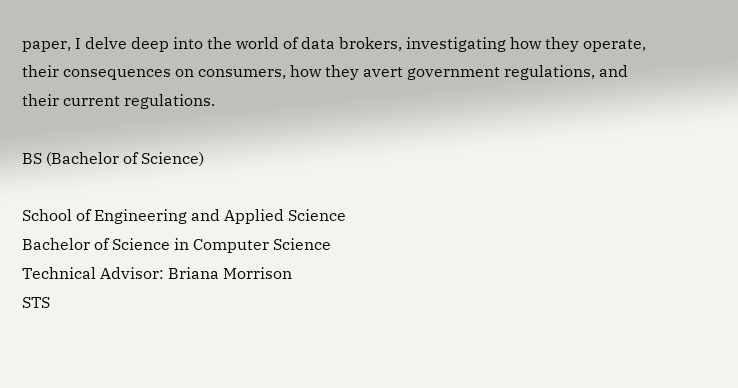paper, I delve deep into the world of data brokers, investigating how they operate, their consequences on consumers, how they avert government regulations, and their current regulations.

BS (Bachelor of Science)

School of Engineering and Applied Science
Bachelor of Science in Computer Science
Technical Advisor: Briana Morrison
STS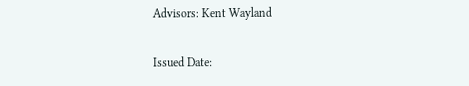Advisors: Kent Wayland

Issued Date: